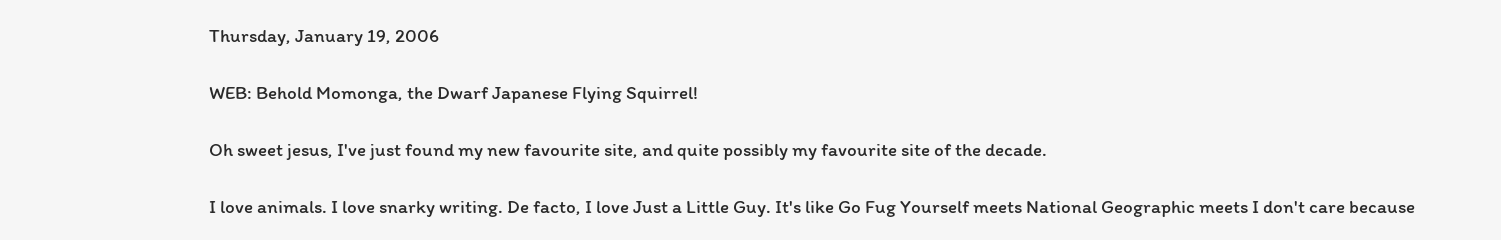Thursday, January 19, 2006

WEB: Behold Momonga, the Dwarf Japanese Flying Squirrel!

Oh sweet jesus, I've just found my new favourite site, and quite possibly my favourite site of the decade.

I love animals. I love snarky writing. De facto, I love Just a Little Guy. It's like Go Fug Yourself meets National Geographic meets I don't care because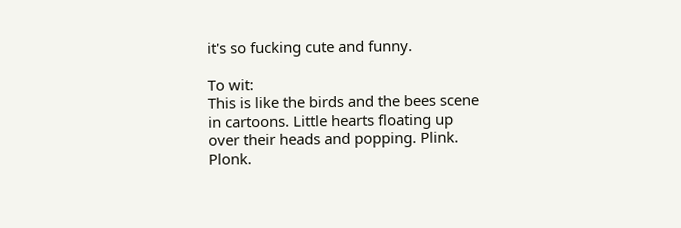it's so fucking cute and funny.

To wit:
This is like the birds and the bees scene in cartoons. Little hearts floating up over their heads and popping. Plink. Plonk.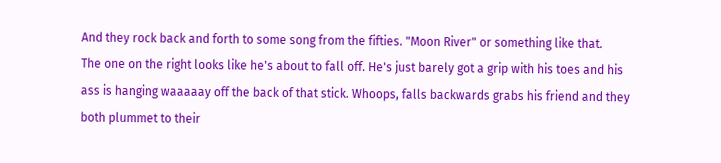And they rock back and forth to some song from the fifties. "Moon River" or something like that.
The one on the right looks like he's about to fall off. He's just barely got a grip with his toes and his ass is hanging waaaaay off the back of that stick. Whoops, falls backwards grabs his friend and they both plummet to their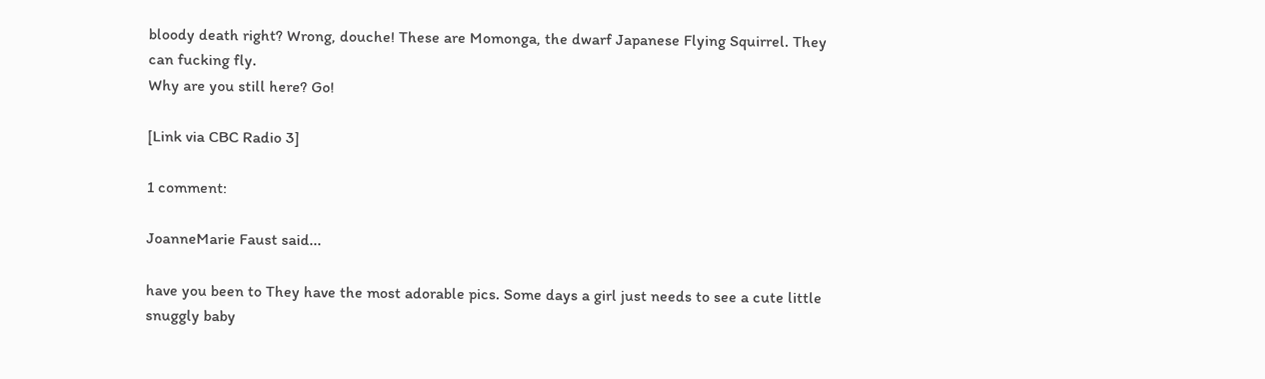bloody death right? Wrong, douche! These are Momonga, the dwarf Japanese Flying Squirrel. They can fucking fly.
Why are you still here? Go!

[Link via CBC Radio 3]

1 comment:

JoanneMarie Faust said...

have you been to They have the most adorable pics. Some days a girl just needs to see a cute little snuggly baby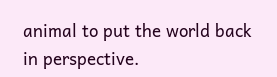animal to put the world back in perspective.